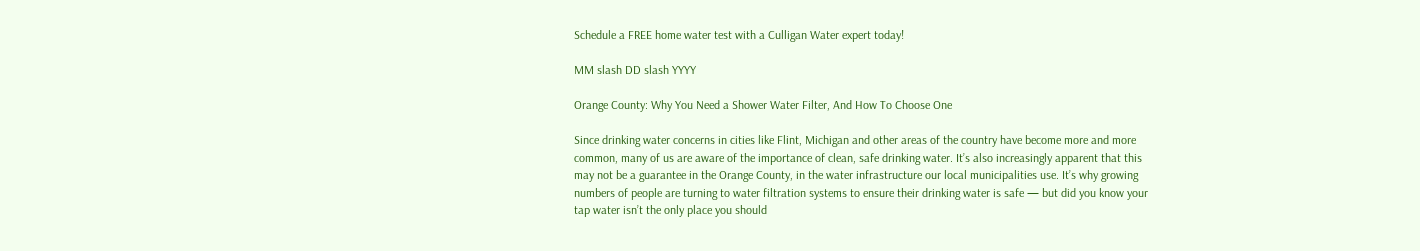Schedule a FREE home water test with a Culligan Water expert today!

MM slash DD slash YYYY

Orange County: Why You Need a Shower Water Filter, And How To Choose One

Since drinking water concerns in cities like Flint, Michigan and other areas of the country have become more and more common, many of us are aware of the importance of clean, safe drinking water. It’s also increasingly apparent that this may not be a guarantee in the Orange County, in the water infrastructure our local municipalities use. It’s why growing numbers of people are turning to water filtration systems to ensure their drinking water is safe — but did you know your tap water isn’t the only place you should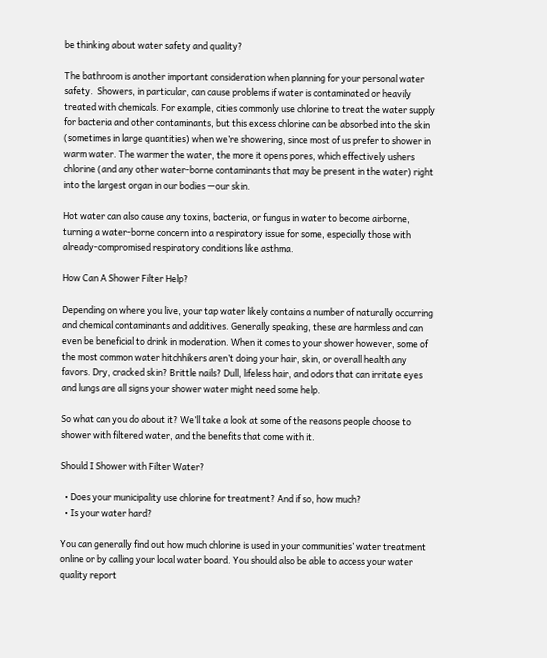be thinking about water safety and quality?

The bathroom is another important consideration when planning for your personal water safety.  Showers, in particular, can cause problems if water is contaminated or heavily treated with chemicals. For example, cities commonly use chlorine to treat the water supply for bacteria and other contaminants, but this excess chlorine can be absorbed into the skin (sometimes in large quantities) when we’re showering, since most of us prefer to shower in warm water. The warmer the water, the more it opens pores, which effectively ushers chlorine (and any other water-borne contaminants that may be present in the water) right into the largest organ in our bodies —our skin.

Hot water can also cause any toxins, bacteria, or fungus in water to become airborne, turning a water-borne concern into a respiratory issue for some, especially those with already-compromised respiratory conditions like asthma.

How Can A Shower Filter Help?

Depending on where you live, your tap water likely contains a number of naturally occurring and chemical contaminants and additives. Generally speaking, these are harmless and can even be beneficial to drink in moderation. When it comes to your shower however, some of the most common water hitchhikers aren’t doing your hair, skin, or overall health any favors. Dry, cracked skin? Brittle nails? Dull, lifeless hair, and odors that can irritate eyes and lungs are all signs your shower water might need some help.

So what can you do about it? We’ll take a look at some of the reasons people choose to shower with filtered water, and the benefits that come with it.

Should I Shower with Filter Water?

  • Does your municipality use chlorine for treatment? And if so, how much?
  • Is your water hard?

You can generally find out how much chlorine is used in your communities’ water treatment online or by calling your local water board. You should also be able to access your water quality report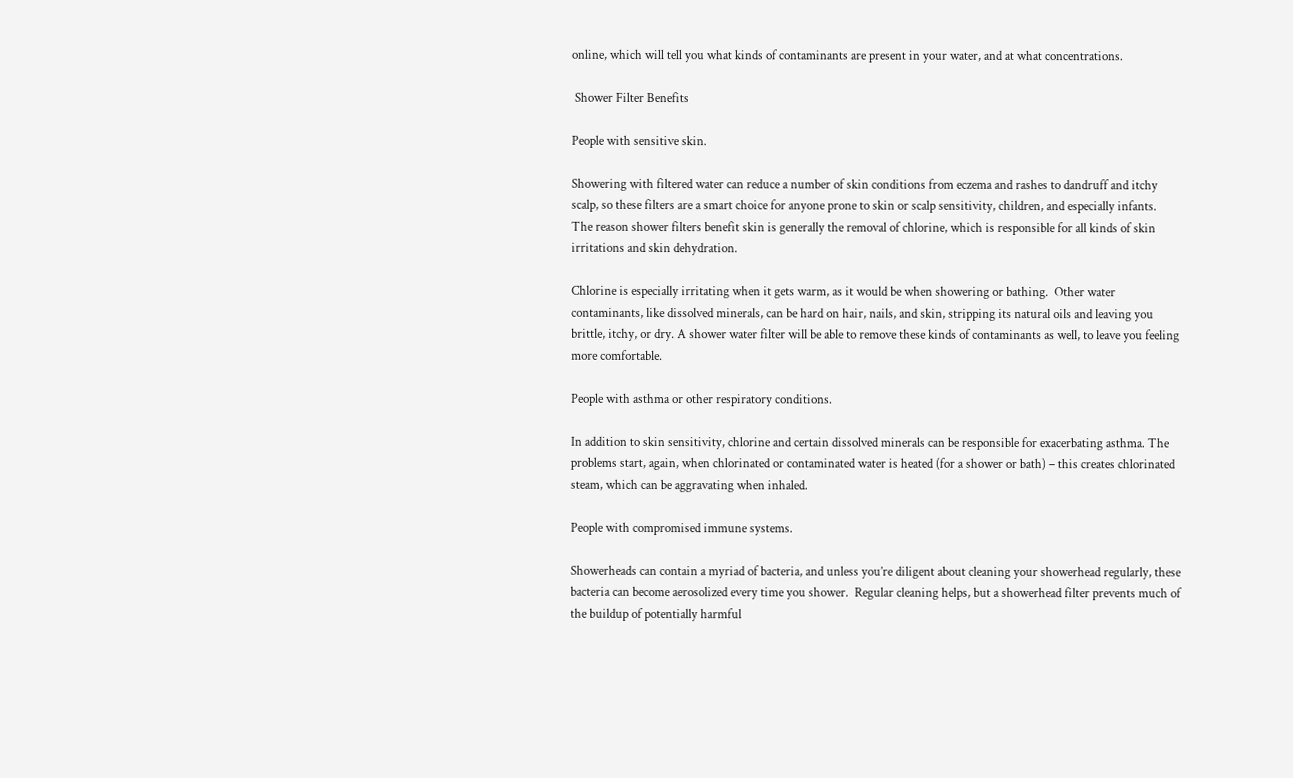online, which will tell you what kinds of contaminants are present in your water, and at what concentrations.

 Shower Filter Benefits

People with sensitive skin.

Showering with filtered water can reduce a number of skin conditions from eczema and rashes to dandruff and itchy scalp, so these filters are a smart choice for anyone prone to skin or scalp sensitivity, children, and especially infants.  The reason shower filters benefit skin is generally the removal of chlorine, which is responsible for all kinds of skin irritations and skin dehydration.

Chlorine is especially irritating when it gets warm, as it would be when showering or bathing.  Other water contaminants, like dissolved minerals, can be hard on hair, nails, and skin, stripping its natural oils and leaving you brittle, itchy, or dry. A shower water filter will be able to remove these kinds of contaminants as well, to leave you feeling more comfortable.

People with asthma or other respiratory conditions.

In addition to skin sensitivity, chlorine and certain dissolved minerals can be responsible for exacerbating asthma. The problems start, again, when chlorinated or contaminated water is heated (for a shower or bath) – this creates chlorinated steam, which can be aggravating when inhaled.

People with compromised immune systems.

Showerheads can contain a myriad of bacteria, and unless you’re diligent about cleaning your showerhead regularly, these bacteria can become aerosolized every time you shower.  Regular cleaning helps, but a showerhead filter prevents much of the buildup of potentially harmful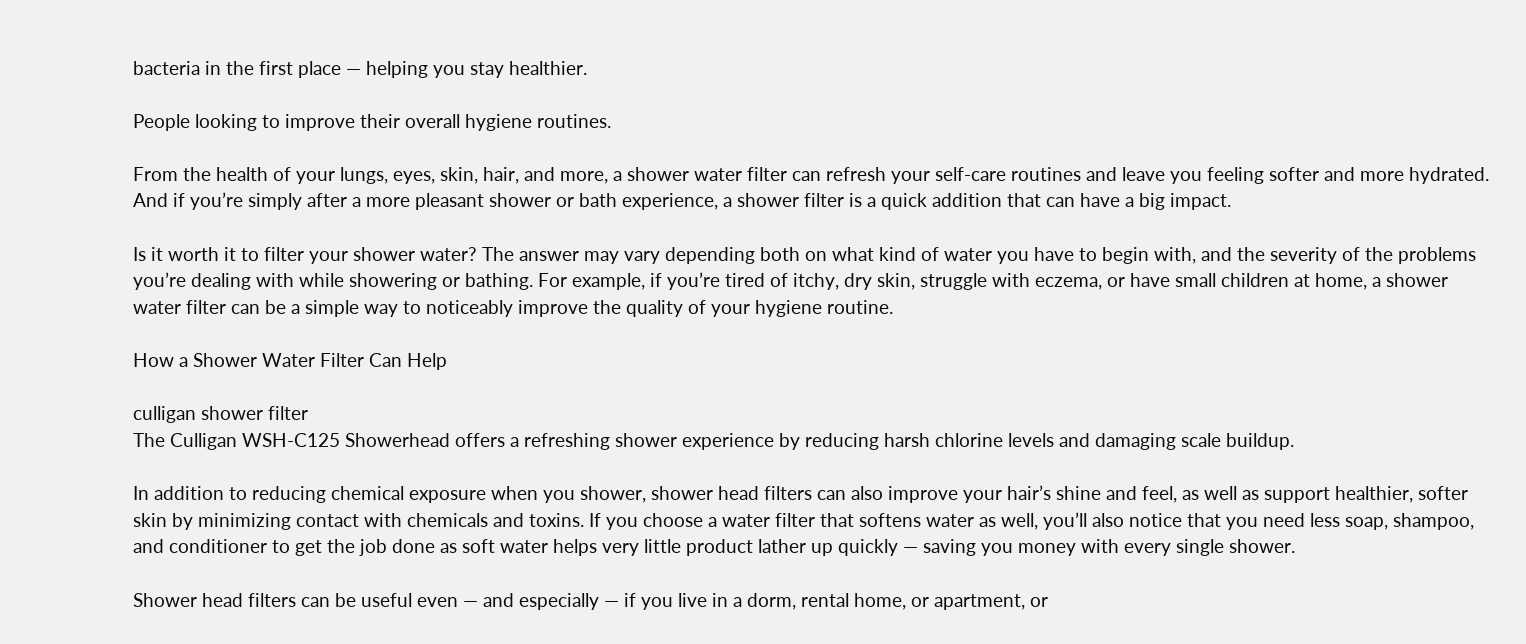bacteria in the first place — helping you stay healthier.

People looking to improve their overall hygiene routines.

From the health of your lungs, eyes, skin, hair, and more, a shower water filter can refresh your self-care routines and leave you feeling softer and more hydrated. And if you’re simply after a more pleasant shower or bath experience, a shower filter is a quick addition that can have a big impact.

Is it worth it to filter your shower water? The answer may vary depending both on what kind of water you have to begin with, and the severity of the problems you’re dealing with while showering or bathing. For example, if you’re tired of itchy, dry skin, struggle with eczema, or have small children at home, a shower water filter can be a simple way to noticeably improve the quality of your hygiene routine.

How a Shower Water Filter Can Help

culligan shower filter
The Culligan WSH-C125 Showerhead offers a refreshing shower experience by reducing harsh chlorine levels and damaging scale buildup.

In addition to reducing chemical exposure when you shower, shower head filters can also improve your hair’s shine and feel, as well as support healthier, softer skin by minimizing contact with chemicals and toxins. If you choose a water filter that softens water as well, you’ll also notice that you need less soap, shampoo, and conditioner to get the job done as soft water helps very little product lather up quickly — saving you money with every single shower.

Shower head filters can be useful even — and especially — if you live in a dorm, rental home, or apartment, or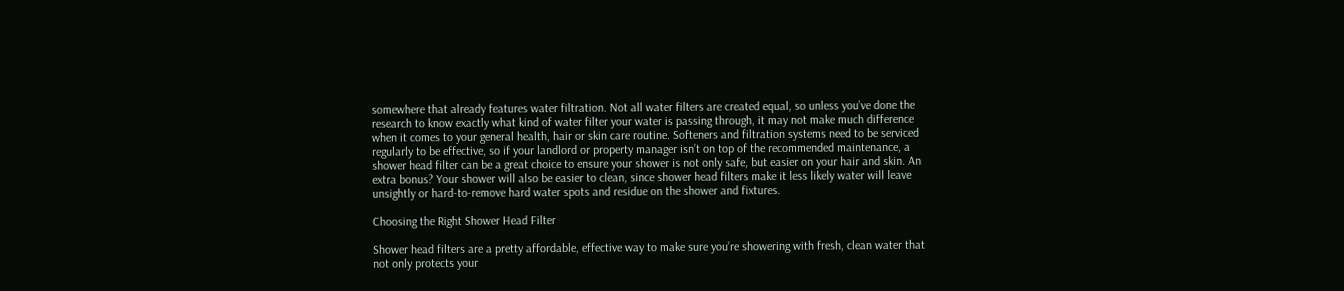somewhere that already features water filtration. Not all water filters are created equal, so unless you’ve done the research to know exactly what kind of water filter your water is passing through, it may not make much difference when it comes to your general health, hair or skin care routine. Softeners and filtration systems need to be serviced regularly to be effective, so if your landlord or property manager isn’t on top of the recommended maintenance, a shower head filter can be a great choice to ensure your shower is not only safe, but easier on your hair and skin. An extra bonus? Your shower will also be easier to clean, since shower head filters make it less likely water will leave unsightly or hard-to-remove hard water spots and residue on the shower and fixtures.

Choosing the Right Shower Head Filter

Shower head filters are a pretty affordable, effective way to make sure you’re showering with fresh, clean water that not only protects your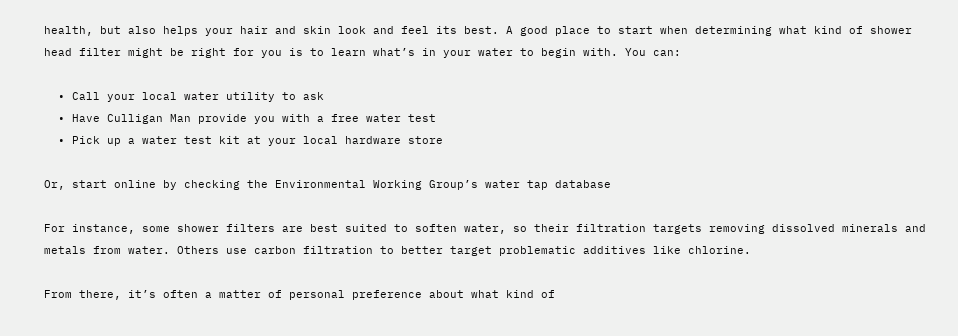health, but also helps your hair and skin look and feel its best. A good place to start when determining what kind of shower head filter might be right for you is to learn what’s in your water to begin with. You can:

  • Call your local water utility to ask
  • Have Culligan Man provide you with a free water test
  • Pick up a water test kit at your local hardware store

Or, start online by checking the Environmental Working Group’s water tap database

For instance, some shower filters are best suited to soften water, so their filtration targets removing dissolved minerals and metals from water. Others use carbon filtration to better target problematic additives like chlorine.

From there, it’s often a matter of personal preference about what kind of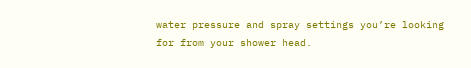water pressure and spray settings you’re looking for from your shower head.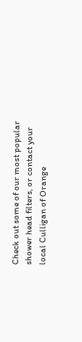Check out some of our most popular shower head filters, or contact your local Culligan of Orange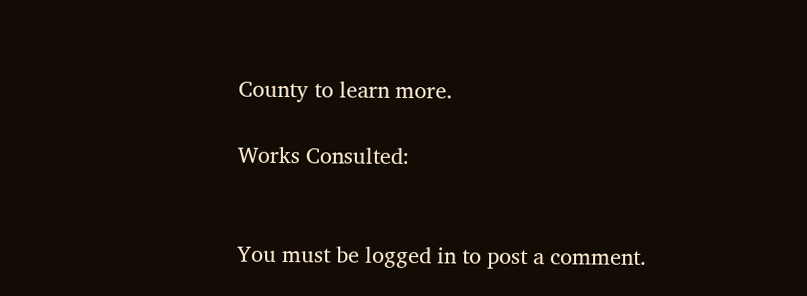County to learn more.

Works Consulted:


You must be logged in to post a comment.